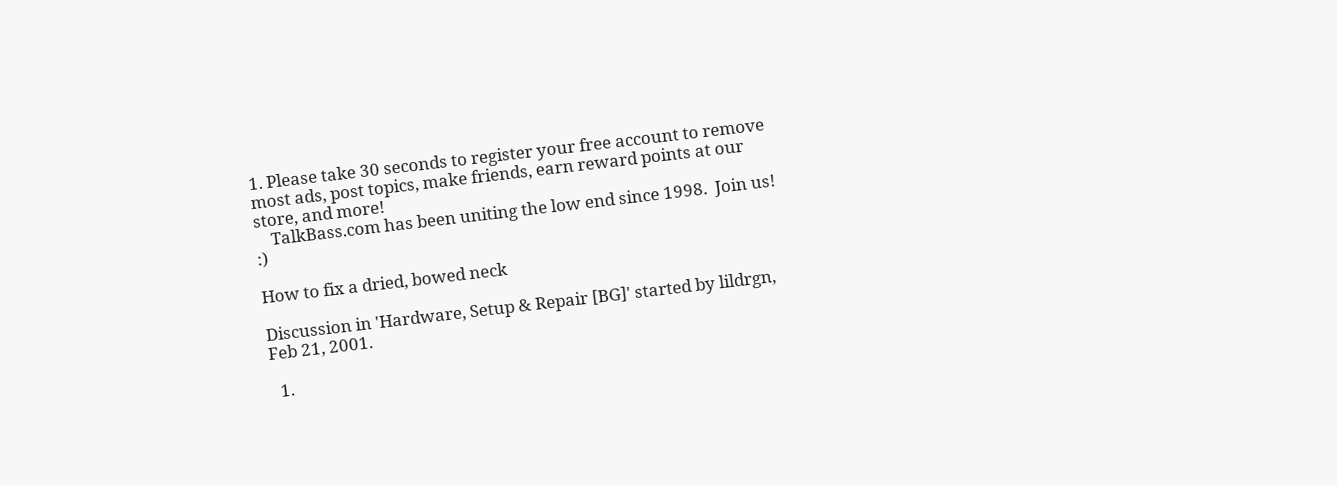1. Please take 30 seconds to register your free account to remove most ads, post topics, make friends, earn reward points at our store, and more!
    TalkBass.com has been uniting the low end since 1998.  Join us! :)

How to fix a dried, bowed neck

Discussion in 'Hardware, Setup & Repair [BG]' started by lildrgn, Feb 21, 2001.

  1.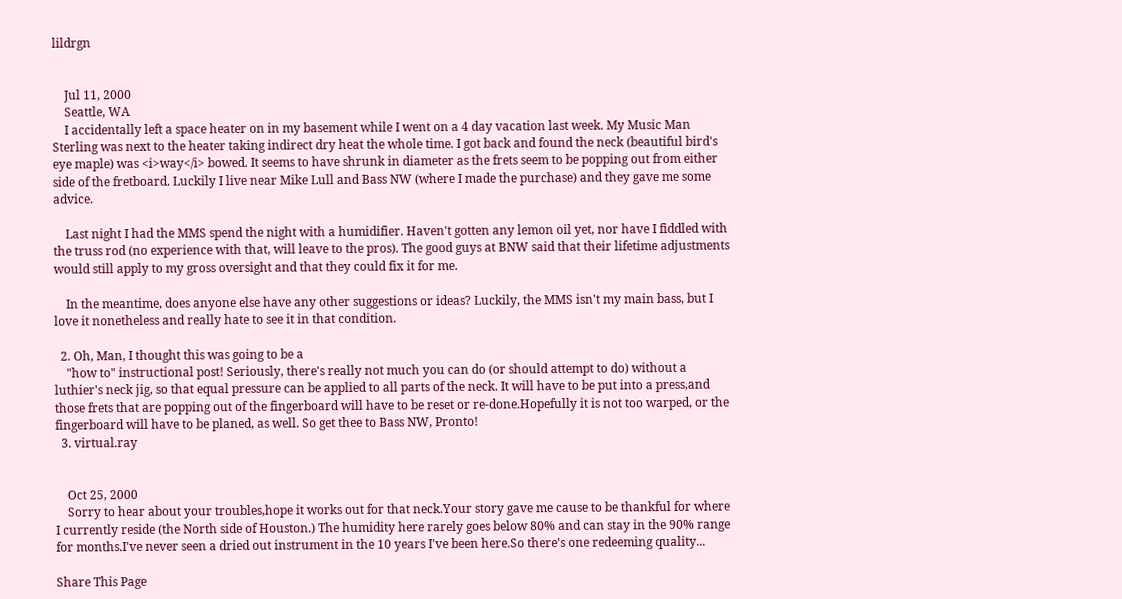lildrgn


    Jul 11, 2000
    Seattle, WA
    I accidentally left a space heater on in my basement while I went on a 4 day vacation last week. My Music Man Sterling was next to the heater taking indirect dry heat the whole time. I got back and found the neck (beautiful bird's eye maple) was <i>way</i> bowed. It seems to have shrunk in diameter as the frets seem to be popping out from either side of the fretboard. Luckily I live near Mike Lull and Bass NW (where I made the purchase) and they gave me some advice.

    Last night I had the MMS spend the night with a humidifier. Haven't gotten any lemon oil yet, nor have I fiddled with the truss rod (no experience with that, will leave to the pros). The good guys at BNW said that their lifetime adjustments would still apply to my gross oversight and that they could fix it for me.

    In the meantime, does anyone else have any other suggestions or ideas? Luckily, the MMS isn't my main bass, but I love it nonetheless and really hate to see it in that condition.

  2. Oh, Man, I thought this was going to be a
    "how to" instructional post! Seriously, there's really not much you can do (or should attempt to do) without a luthier's neck jig, so that equal pressure can be applied to all parts of the neck. It will have to be put into a press,and those frets that are popping out of the fingerboard will have to be reset or re-done.Hopefully it is not too warped, or the fingerboard will have to be planed, as well. So get thee to Bass NW, Pronto!
  3. virtual.ray


    Oct 25, 2000
    Sorry to hear about your troubles,hope it works out for that neck.Your story gave me cause to be thankful for where I currently reside (the North side of Houston.) The humidity here rarely goes below 80% and can stay in the 90% range for months.I've never seen a dried out instrument in the 10 years I've been here.So there's one redeeming quality...

Share This Page